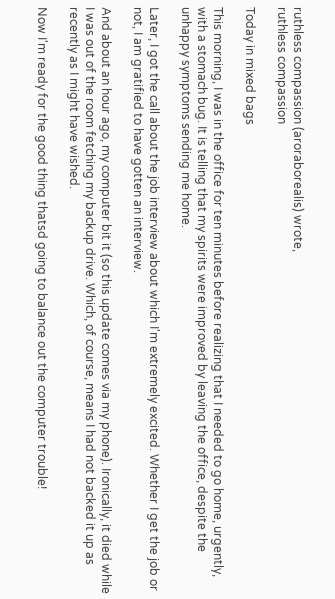ruthless compassion (aroraborealis) wrote,
ruthless compassion

Today in mixed bags

This morning, I was in the office for ten minutes before realizing that I needed to go home, urgently, with a stomach bug. It is telling that my spirits were improved by leaving the office, despite the unhappy symptoms sending me home.

Later, I got the call about the job interview about which I'm extremely excited. Whether I get the job or not, I am gratified to have gotten an interview.

And about an hour ago, my computer bit it (so this update comes via my phone). Ironically, it died while I was out of the room fetching my backup drive. Which, of course, means I had not backed it up as recently as I might have wished.

Now I'm ready for the good thing thatsd going to balance out the computer trouble!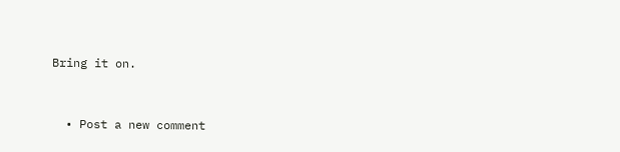Bring it on.


  • Post a new comment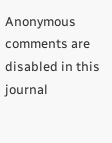Anonymous comments are disabled in this journal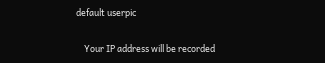default userpic

    Your IP address will be recorded